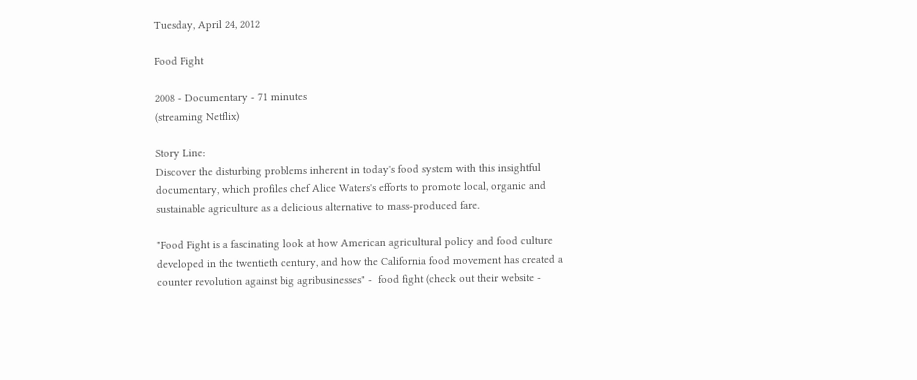Tuesday, April 24, 2012

Food Fight

2008 - Documentary - 71 minutes
(streaming Netflix)

Story Line:
Discover the disturbing problems inherent in today's food system with this insightful documentary, which profiles chef Alice Waters's efforts to promote local, organic and sustainable agriculture as a delicious alternative to mass-produced fare.

"Food Fight is a fascinating look at how American agricultural policy and food culture developed in the twentieth century, and how the California food movement has created a counter revolution against big agribusinesses" -  food fight (check out their website -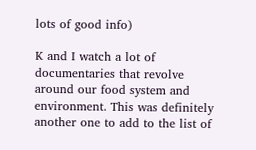lots of good info)

K and I watch a lot of documentaries that revolve around our food system and environment. This was definitely another one to add to the list of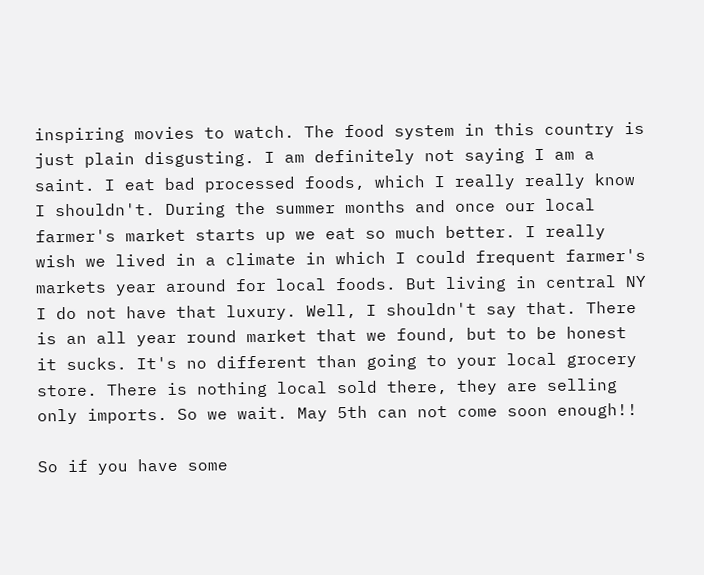inspiring movies to watch. The food system in this country is just plain disgusting. I am definitely not saying I am a saint. I eat bad processed foods, which I really really know I shouldn't. During the summer months and once our local farmer's market starts up we eat so much better. I really wish we lived in a climate in which I could frequent farmer's markets year around for local foods. But living in central NY I do not have that luxury. Well, I shouldn't say that. There is an all year round market that we found, but to be honest it sucks. It's no different than going to your local grocery store. There is nothing local sold there, they are selling only imports. So we wait. May 5th can not come soon enough!!

So if you have some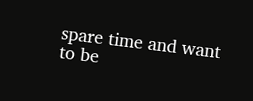spare time and want to be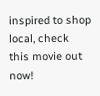inspired to shop local, check this movie out now!